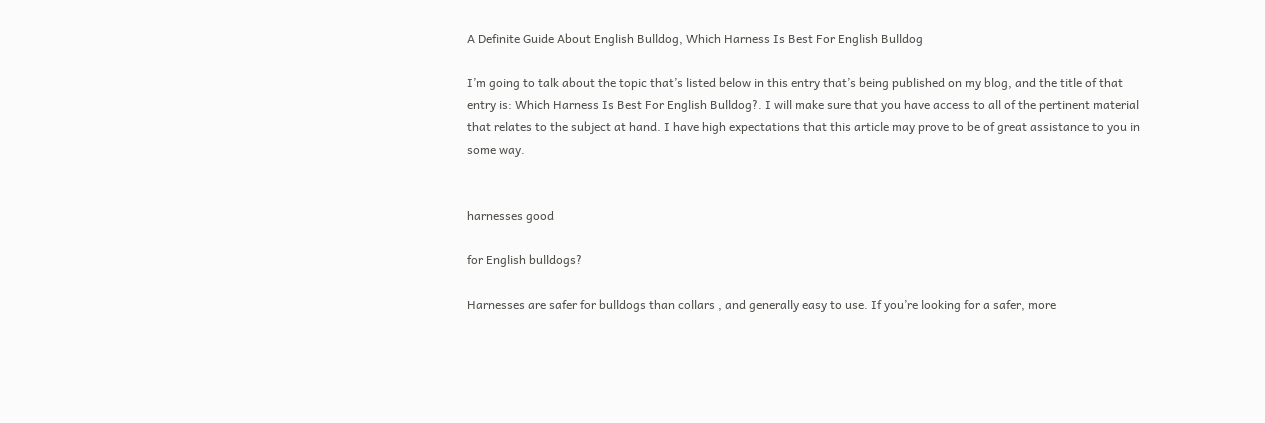A Definite Guide About English Bulldog, Which Harness Is Best For English Bulldog

I’m going to talk about the topic that’s listed below in this entry that’s being published on my blog, and the title of that entry is: Which Harness Is Best For English Bulldog?. I will make sure that you have access to all of the pertinent material that relates to the subject at hand. I have high expectations that this article may prove to be of great assistance to you in some way.


harnesses good

for English bulldogs?

Harnesses are safer for bulldogs than collars , and generally easy to use. If you’re looking for a safer, more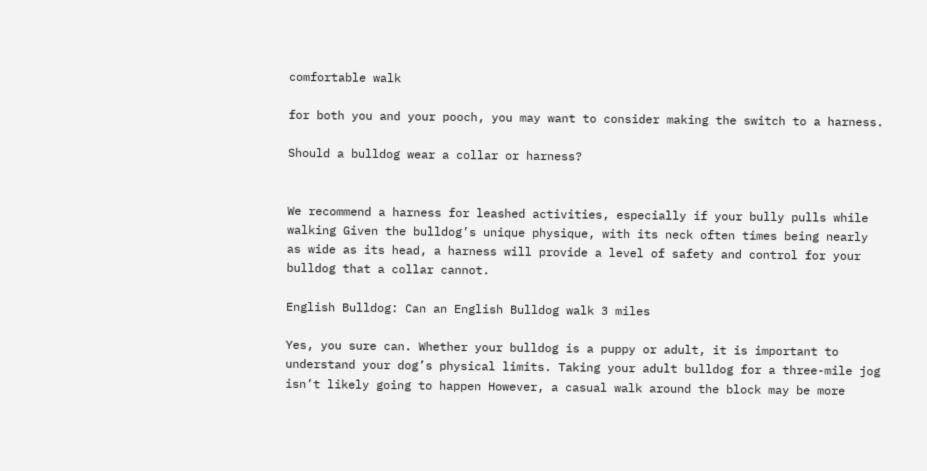comfortable walk

for both you and your pooch, you may want to consider making the switch to a harness.

Should a bulldog wear a collar or harness?


We recommend a harness for leashed activities, especially if your bully pulls while walking Given the bulldog’s unique physique, with its neck often times being nearly as wide as its head, a harness will provide a level of safety and control for your bulldog that a collar cannot.

English Bulldog: Can an English Bulldog walk 3 miles

Yes, you sure can. Whether your bulldog is a puppy or adult, it is important to understand your dog’s physical limits. Taking your adult bulldog for a three-mile jog isn’t likely going to happen However, a casual walk around the block may be more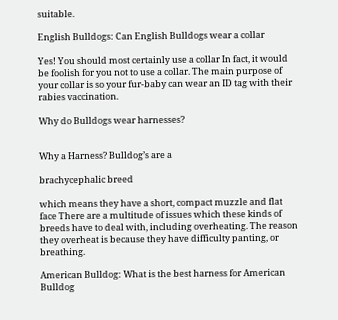suitable.

English Bulldogs: Can English Bulldogs wear a collar

Yes! You should most certainly use a collar In fact, it would be foolish for you not to use a collar. The main purpose of your collar is so your fur-baby can wear an ID tag with their rabies vaccination.

Why do Bulldogs wear harnesses?


Why a Harness? Bulldog’s are a

brachycephalic breed

which means they have a short, compact muzzle and flat face There are a multitude of issues which these kinds of breeds have to deal with, including overheating. The reason they overheat is because they have difficulty panting, or breathing.

American Bulldog: What is the best harness for American Bulldog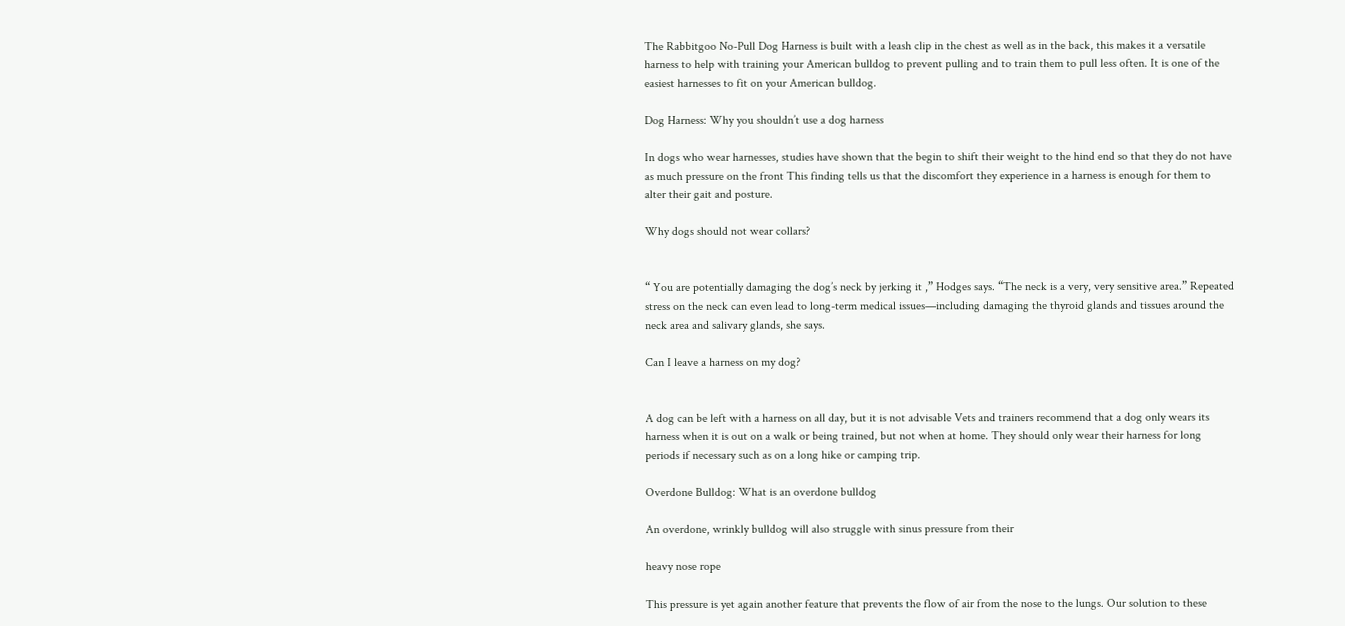The Rabbitgoo No-Pull Dog Harness is built with a leash clip in the chest as well as in the back, this makes it a versatile harness to help with training your American bulldog to prevent pulling and to train them to pull less often. It is one of the easiest harnesses to fit on your American bulldog.

Dog Harness: Why you shouldn’t use a dog harness

In dogs who wear harnesses, studies have shown that the begin to shift their weight to the hind end so that they do not have as much pressure on the front This finding tells us that the discomfort they experience in a harness is enough for them to alter their gait and posture.

Why dogs should not wear collars?


“ You are potentially damaging the dog’s neck by jerking it ,” Hodges says. “The neck is a very, very sensitive area.” Repeated stress on the neck can even lead to long-term medical issues—including damaging the thyroid glands and tissues around the neck area and salivary glands, she says.

Can I leave a harness on my dog?


A dog can be left with a harness on all day, but it is not advisable Vets and trainers recommend that a dog only wears its harness when it is out on a walk or being trained, but not when at home. They should only wear their harness for long periods if necessary such as on a long hike or camping trip.

Overdone Bulldog: What is an overdone bulldog

An overdone, wrinkly bulldog will also struggle with sinus pressure from their

heavy nose rope

This pressure is yet again another feature that prevents the flow of air from the nose to the lungs. Our solution to these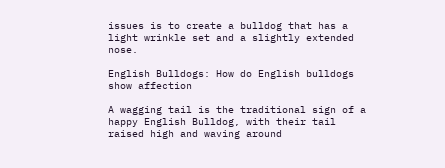issues is to create a bulldog that has a light wrinkle set and a slightly extended nose.

English Bulldogs: How do English bulldogs show affection

A wagging tail is the traditional sign of a happy English Bulldog, with their tail raised high and waving around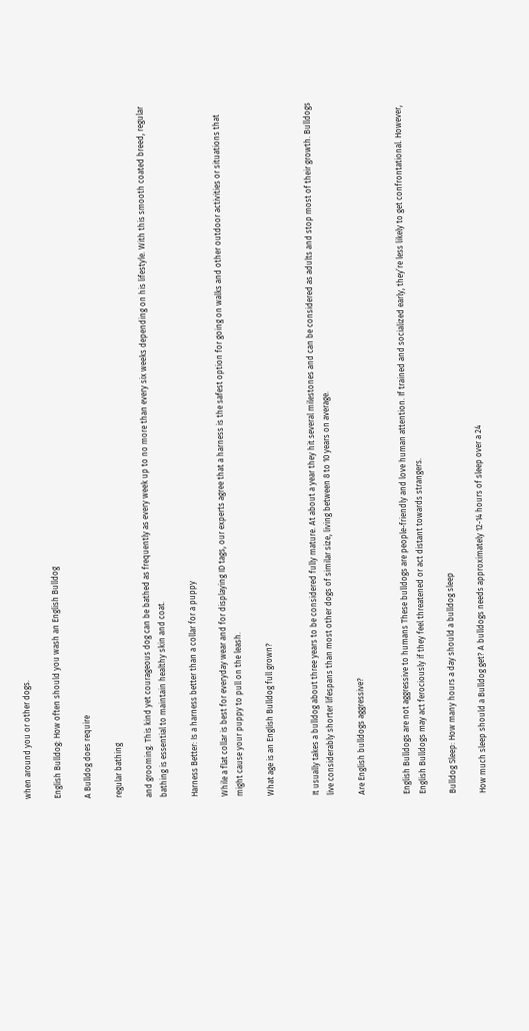when around you or other dogs.

English Bulldog: How often should you wash an English Bulldog

A Bulldog does require

regular bathing

and grooming. This kind yet courageous dog can be bathed as frequently as every week up to no more than every six weeks depending on his lifestyle. With this smooth coated breed, regular bathing is essential to maintain healthy skin and coat.

Harness Better: Is a harness better than a collar for a puppy

While a flat collar is best for everyday wear and for displaying ID tags, our experts agree that a harness is the safest option for going on walks and other outdoor activities or situations that might cause your puppy to pull on the leash.

What age is an English Bulldog full grown?


It usually takes a bulldog about three years to be considered fully mature. At about a year they hit several milestones and can be considered as adults and stop most of their growth. Bulldogs live considerably shorter lifespans than most other dogs of similar size, living between 8 to 10 years on average.

Are English bulldogs aggressive?


English Bulldogs are not aggressive to humans These bulldogs are people-friendly and love human attention. If trained and socialized early, they’re less likely to get confrontational. However, English Bulldogs may act ferociously if they feel threatened or act distant towards strangers.

Bulldog Sleep: How many hours a day should a bulldog sleep

How much sleep should a Bulldog get? A bulldogs needs approximately 12-14 hours of sleep over a 24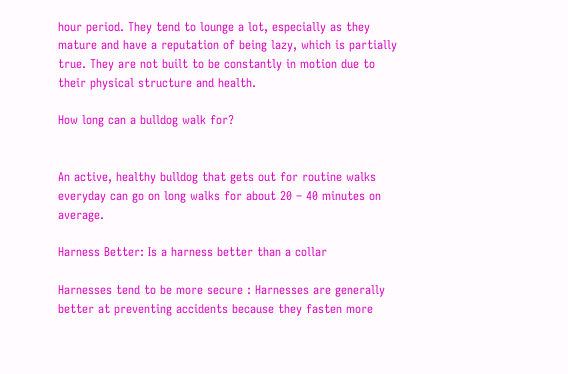hour period. They tend to lounge a lot, especially as they mature and have a reputation of being lazy, which is partially true. They are not built to be constantly in motion due to their physical structure and health.

How long can a bulldog walk for?


An active, healthy bulldog that gets out for routine walks everyday can go on long walks for about 20 – 40 minutes on average.

Harness Better: Is a harness better than a collar

Harnesses tend to be more secure : Harnesses are generally better at preventing accidents because they fasten more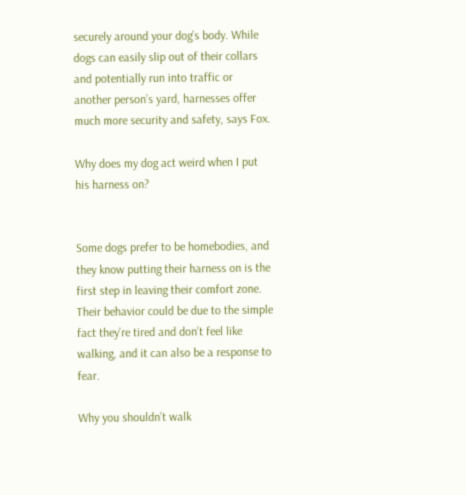securely around your dog’s body. While dogs can easily slip out of their collars and potentially run into traffic or another person’s yard, harnesses offer much more security and safety, says Fox.

Why does my dog act weird when I put his harness on?


Some dogs prefer to be homebodies, and they know putting their harness on is the first step in leaving their comfort zone. Their behavior could be due to the simple fact they’re tired and don’t feel like walking, and it can also be a response to fear.

Why you shouldn’t walk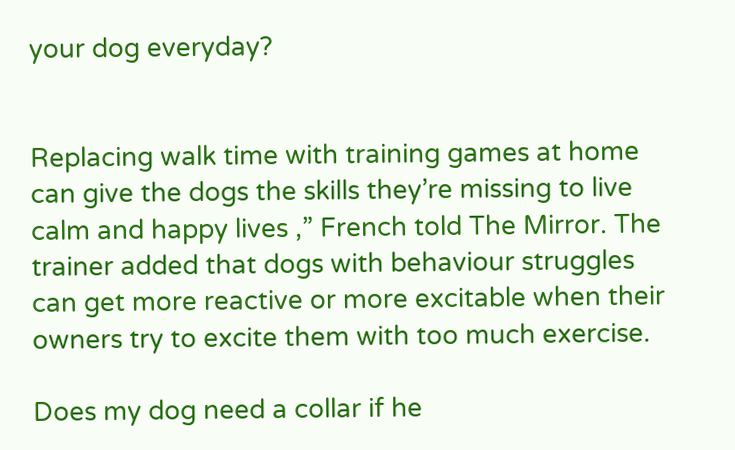your dog everyday?


Replacing walk time with training games at home can give the dogs the skills they’re missing to live calm and happy lives ,” French told The Mirror. The trainer added that dogs with behaviour struggles can get more reactive or more excitable when their owners try to excite them with too much exercise.

Does my dog need a collar if he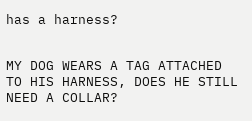has a harness?


MY DOG WEARS A TAG ATTACHED TO HIS HARNESS, DOES HE STILL NEED A COLLAR?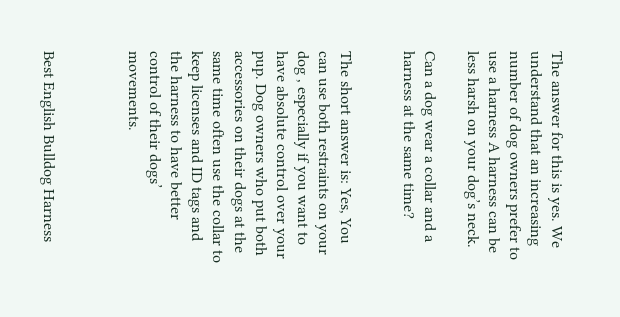The answer for this is yes. We understand that an increasing number of dog owners prefer to use a harness A harness can be less harsh on your dog’s neck.

Can a dog wear a collar and a harness at the same time?


The short answer is: Yes, You can use both restraints on your dog , especially if you want to have absolute control over your pup. Dog owners who put both accessories on their dogs at the same time often use the collar to keep licenses and ID tags and the harness to have better control of their dogs’ movements.



Best English Bulldog Harness